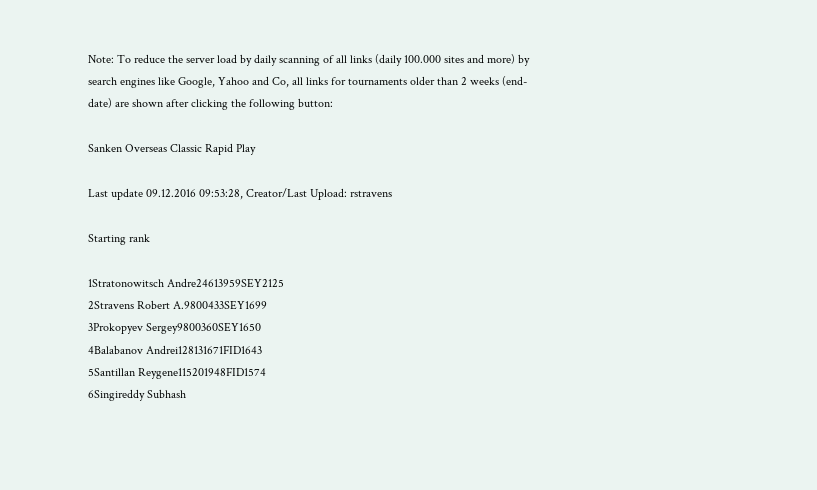Note: To reduce the server load by daily scanning of all links (daily 100.000 sites and more) by search engines like Google, Yahoo and Co, all links for tournaments older than 2 weeks (end-date) are shown after clicking the following button:

Sanken Overseas Classic Rapid Play

Last update 09.12.2016 09:53:28, Creator/Last Upload: rstravens

Starting rank

1Stratonowitsch Andre24613959SEY2125
2Stravens Robert A.9800433SEY1699
3Prokopyev Sergey9800360SEY1650
4Balabanov Andrei128131671FID1643
5Santillan Reygene115201948FID1574
6Singireddy Subhash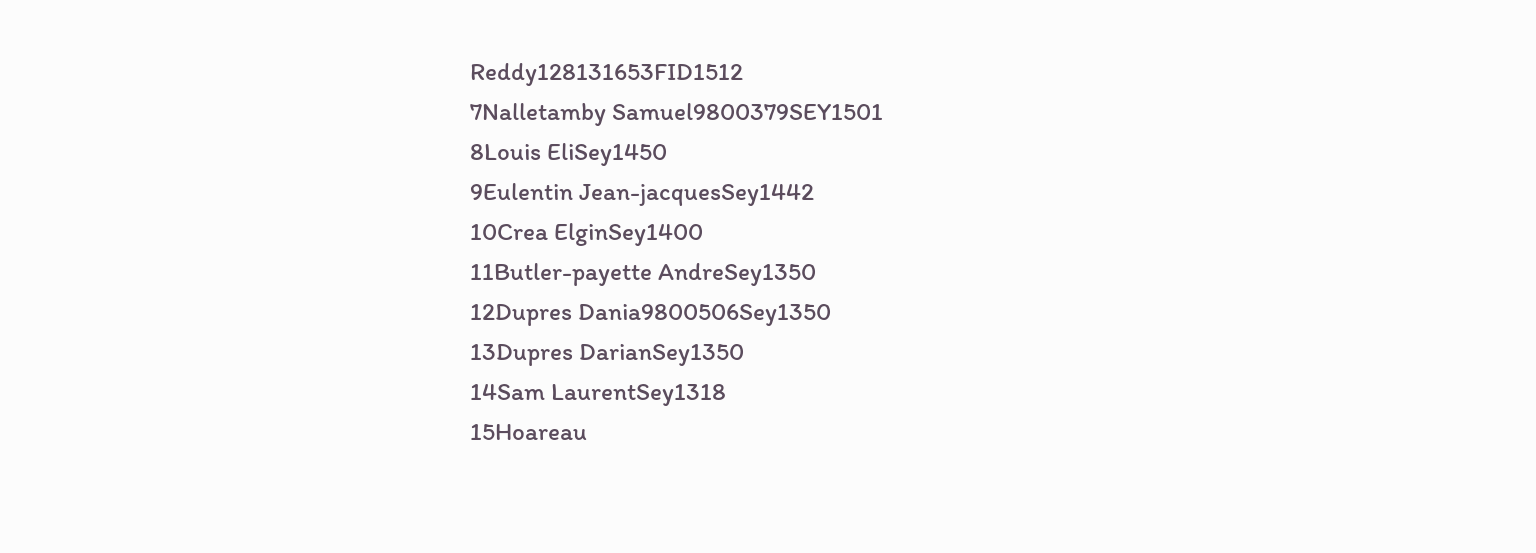Reddy128131653FID1512
7Nalletamby Samuel9800379SEY1501
8Louis EliSey1450
9Eulentin Jean-jacquesSey1442
10Crea ElginSey1400
11Butler-payette AndreSey1350
12Dupres Dania9800506Sey1350
13Dupres DarianSey1350
14Sam LaurentSey1318
15Hoareau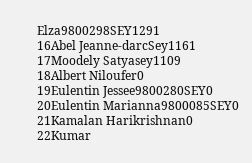Elza9800298SEY1291
16Abel Jeanne-darcSey1161
17Moodely Satyasey1109
18Albert Niloufer0
19Eulentin Jessee9800280SEY0
20Eulentin Marianna9800085SEY0
21Kamalan Harikrishnan0
22Kumar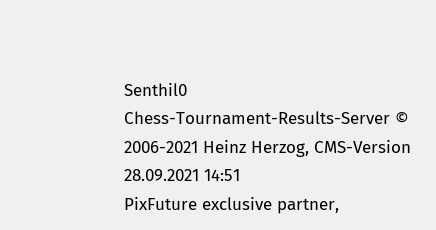Senthil0
Chess-Tournament-Results-Server © 2006-2021 Heinz Herzog, CMS-Version 28.09.2021 14:51
PixFuture exclusive partner,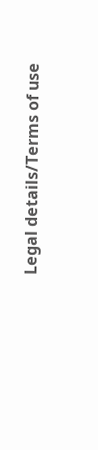Legal details/Terms of use